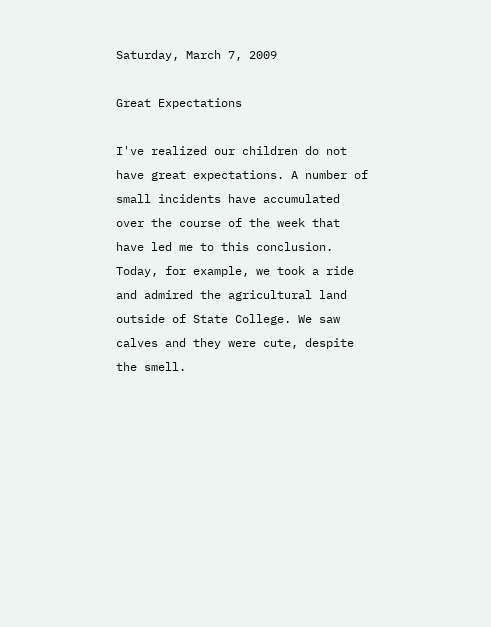Saturday, March 7, 2009

Great Expectations

I've realized our children do not have great expectations. A number of small incidents have accumulated over the course of the week that have led me to this conclusion. Today, for example, we took a ride and admired the agricultural land outside of State College. We saw calves and they were cute, despite the smell.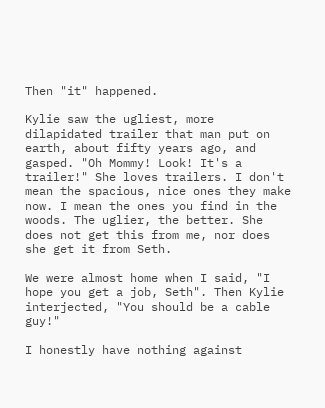Then "it" happened.

Kylie saw the ugliest, more dilapidated trailer that man put on earth, about fifty years ago, and gasped. "Oh Mommy! Look! It's a trailer!" She loves trailers. I don't mean the spacious, nice ones they make now. I mean the ones you find in the woods. The uglier, the better. She does not get this from me, nor does she get it from Seth.

We were almost home when I said, "I hope you get a job, Seth". Then Kylie interjected, "You should be a cable guy!"

I honestly have nothing against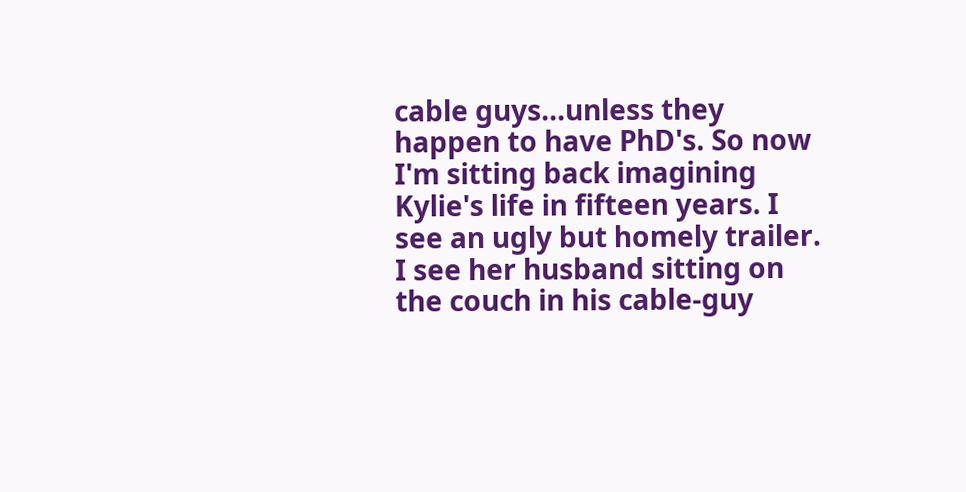cable guys...unless they happen to have PhD's. So now I'm sitting back imagining Kylie's life in fifteen years. I see an ugly but homely trailer. I see her husband sitting on the couch in his cable-guy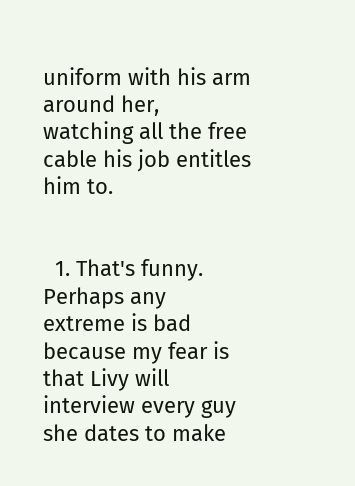uniform with his arm around her, watching all the free cable his job entitles him to.


  1. That's funny. Perhaps any extreme is bad because my fear is that Livy will interview every guy she dates to make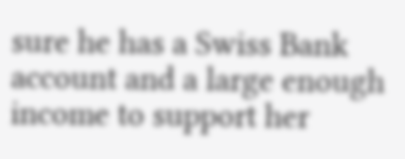sure he has a Swiss Bank account and a large enough income to support her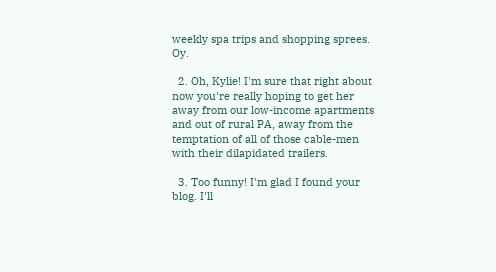weekly spa trips and shopping sprees. Oy.

  2. Oh, Kylie! I'm sure that right about now you're really hoping to get her away from our low-income apartments and out of rural PA, away from the temptation of all of those cable-men with their dilapidated trailers.

  3. Too funny! I'm glad I found your blog. I'll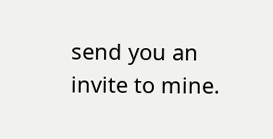send you an invite to mine.